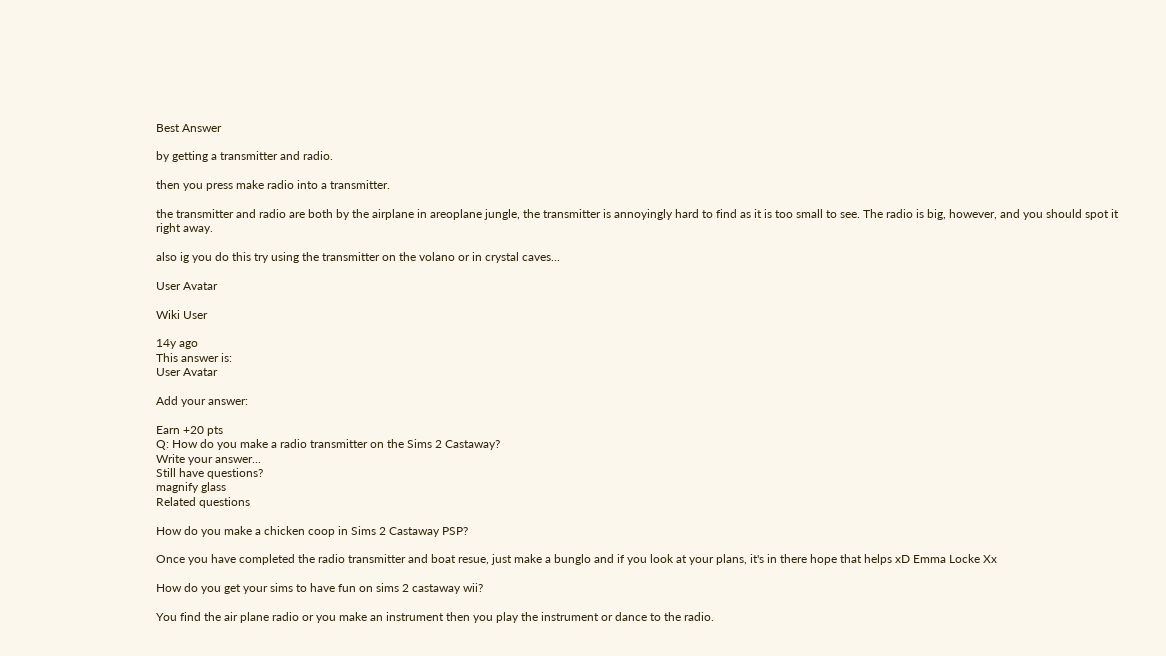Best Answer

by getting a transmitter and radio.

then you press make radio into a transmitter.

the transmitter and radio are both by the airplane in areoplane jungle, the transmitter is annoyingly hard to find as it is too small to see. The radio is big, however, and you should spot it right away.

also ig you do this try using the transmitter on the volano or in crystal caves...

User Avatar

Wiki User

14y ago
This answer is:
User Avatar

Add your answer:

Earn +20 pts
Q: How do you make a radio transmitter on the Sims 2 Castaway?
Write your answer...
Still have questions?
magnify glass
Related questions

How do you make a chicken coop in Sims 2 Castaway PSP?

Once you have completed the radio transmitter and boat resue, just make a bunglo and if you look at your plans, it's in there hope that helps xD Emma Locke Xx

How do you get your sims to have fun on sims 2 castaway wii?

You find the air plane radio or you make an instrument then you play the instrument or dance to the radio.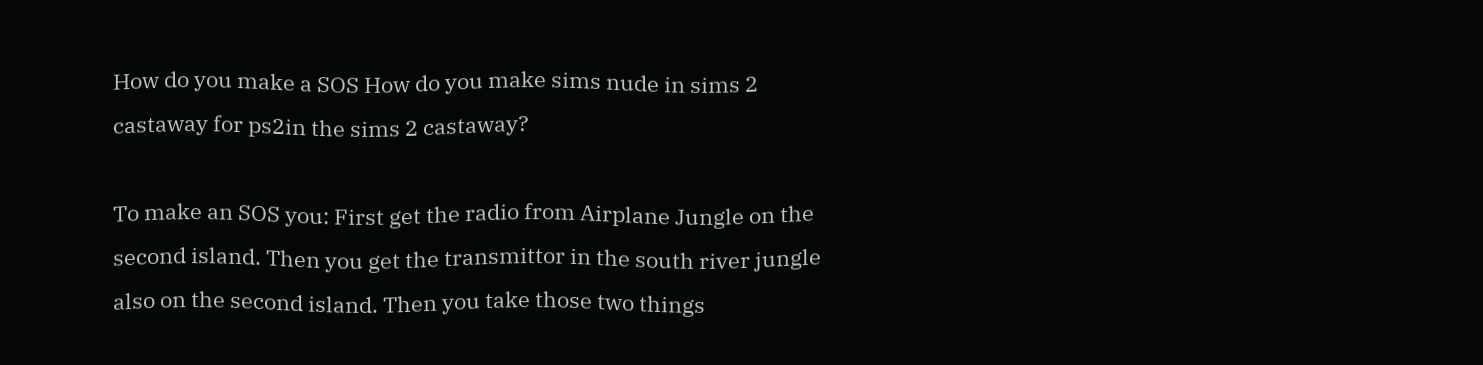How do you make a SOS How do you make sims nude in sims 2 castaway for ps2in the sims 2 castaway?

To make an SOS you: First get the radio from Airplane Jungle on the second island. Then you get the transmittor in the south river jungle also on the second island. Then you take those two things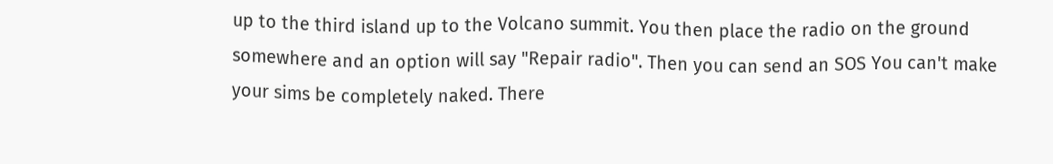up to the third island up to the Volcano summit. You then place the radio on the ground somewhere and an option will say "Repair radio". Then you can send an SOS You can't make your sims be completely naked. There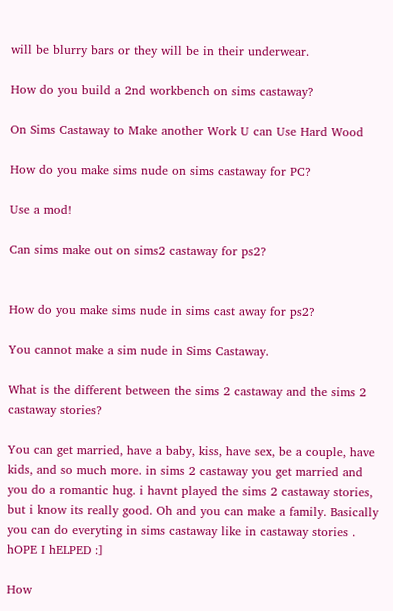will be blurry bars or they will be in their underwear.

How do you build a 2nd workbench on sims castaway?

On Sims Castaway to Make another Work U can Use Hard Wood

How do you make sims nude on sims castaway for PC?

Use a mod!

Can sims make out on sims2 castaway for ps2?


How do you make sims nude in sims cast away for ps2?

You cannot make a sim nude in Sims Castaway.

What is the different between the sims 2 castaway and the sims 2 castaway stories?

You can get married, have a baby, kiss, have sex, be a couple, have kids, and so much more. in sims 2 castaway you get married and you do a romantic hug. i havnt played the sims 2 castaway stories, but i know its really good. Oh and you can make a family. Basically you can do everyting in sims castaway like in castaway stories . hOPE I hELPED :]

How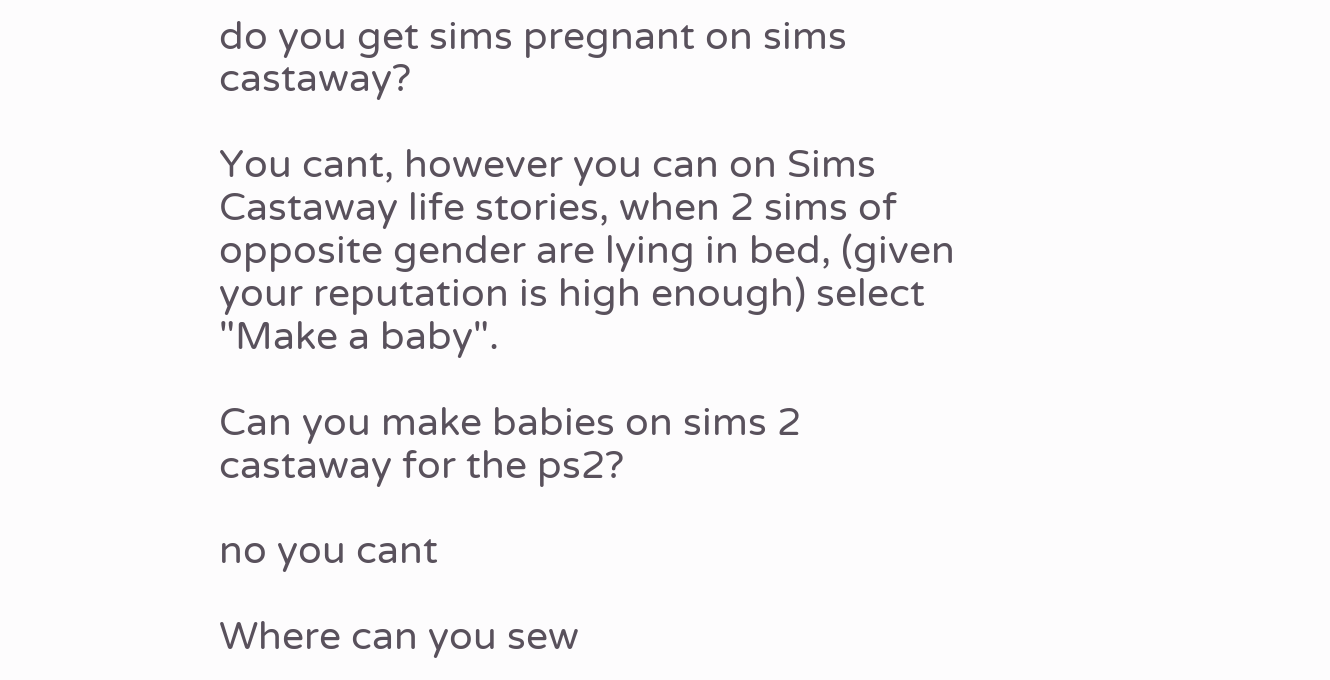do you get sims pregnant on sims castaway?

You cant, however you can on Sims Castaway life stories, when 2 sims of opposite gender are lying in bed, (given your reputation is high enough) select "Make a baby".

Can you make babies on sims 2 castaway for the ps2?

no you cant

Where can you sew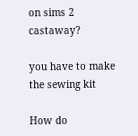on sims 2 castaway?

you have to make the sewing kit

How do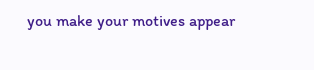you make your motives appear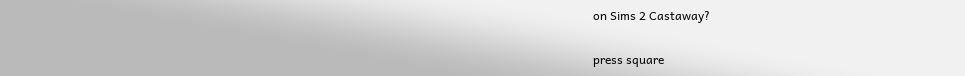on Sims 2 Castaway?

press square